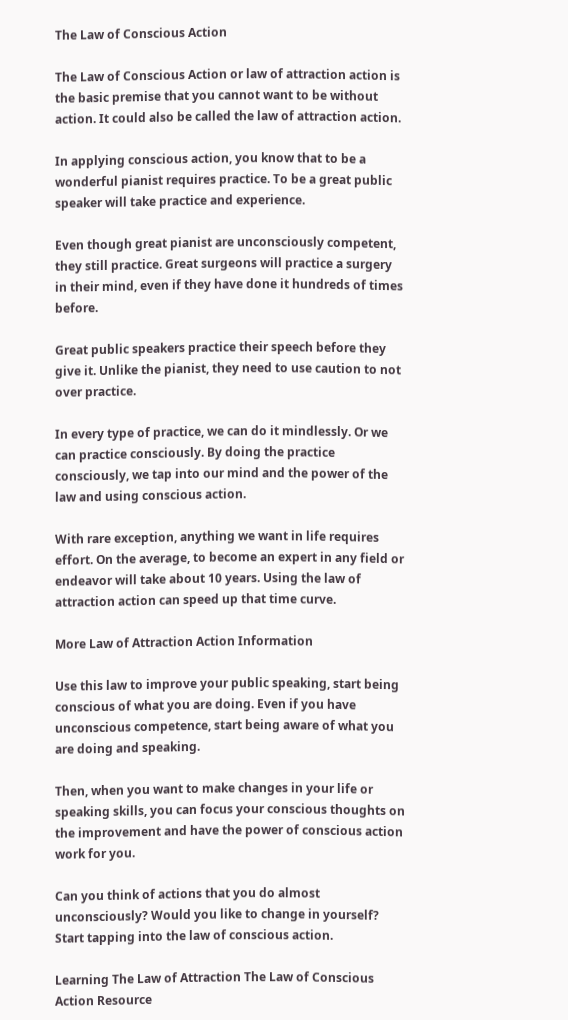The Law of Conscious Action

The Law of Conscious Action or law of attraction action is the basic premise that you cannot want to be without action. It could also be called the law of attraction action.

In applying conscious action, you know that to be a wonderful pianist requires practice. To be a great public speaker will take practice and experience.

Even though great pianist are unconsciously competent, they still practice. Great surgeons will practice a surgery in their mind, even if they have done it hundreds of times before.

Great public speakers practice their speech before they give it. Unlike the pianist, they need to use caution to not over practice.

In every type of practice, we can do it mindlessly. Or we can practice consciously. By doing the practice consciously, we tap into our mind and the power of the law and using conscious action.

With rare exception, anything we want in life requires effort. On the average, to become an expert in any field or endeavor will take about 10 years. Using the law of attraction action can speed up that time curve.

More Law of Attraction Action Information

Use this law to improve your public speaking, start being conscious of what you are doing. Even if you have unconscious competence, start being aware of what you are doing and speaking.

Then, when you want to make changes in your life or speaking skills, you can focus your conscious thoughts on the improvement and have the power of conscious action work for you.

Can you think of actions that you do almost unconsciously? Would you like to change in yourself? Start tapping into the law of conscious action.

Learning The Law of Attraction The Law of Conscious Action Resource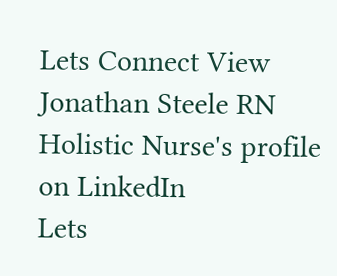Lets Connect View Jonathan Steele RN Holistic Nurse's profile on LinkedIn
Lets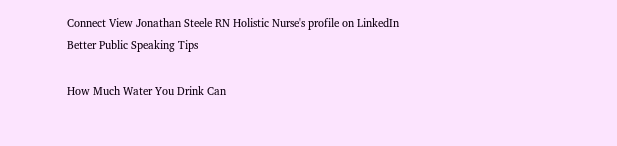Connect View Jonathan Steele RN Holistic Nurse's profile on LinkedIn
Better Public Speaking Tips

How Much Water You Drink Can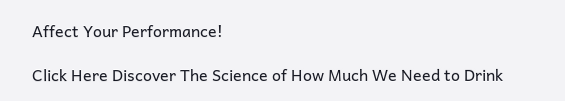Affect Your Performance!

Click Here Discover The Science of How Much We Need to Drink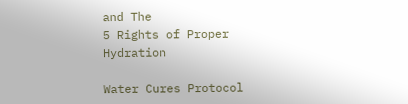and The
5 Rights of Proper Hydration

Water Cures Protocol